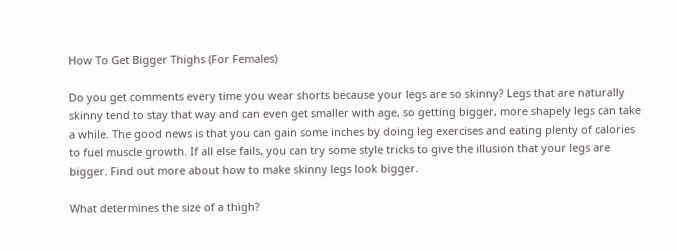How To Get Bigger Thighs (For Females)

Do you get comments every time you wear shorts because your legs are so skinny? Legs that are naturally skinny tend to stay that way and can even get smaller with age, so getting bigger, more shapely legs can take a while. The good news is that you can gain some inches by doing leg exercises and eating plenty of calories to fuel muscle growth. If all else fails, you can try some style tricks to give the illusion that your legs are bigger. Find out more about how to make skinny legs look bigger.

What determines the size of a thigh?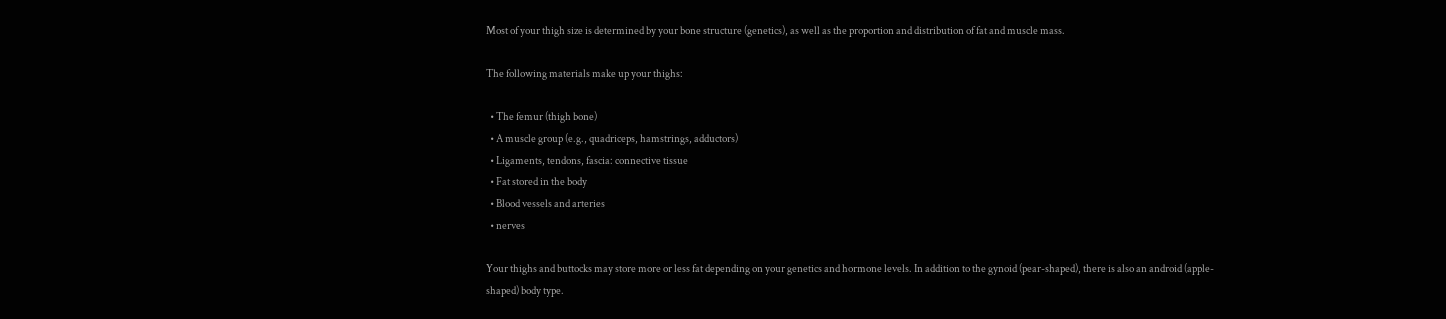Most of your thigh size is determined by your bone structure (genetics), as well as the proportion and distribution of fat and muscle mass.

The following materials make up your thighs:

  • The femur (thigh bone)
  • A muscle group (e.g., quadriceps, hamstrings, adductors)
  • Ligaments, tendons, fascia: connective tissue
  • Fat stored in the body
  • Blood vessels and arteries
  • nerves

Your thighs and buttocks may store more or less fat depending on your genetics and hormone levels. In addition to the gynoid (pear-shaped), there is also an android (apple-shaped) body type.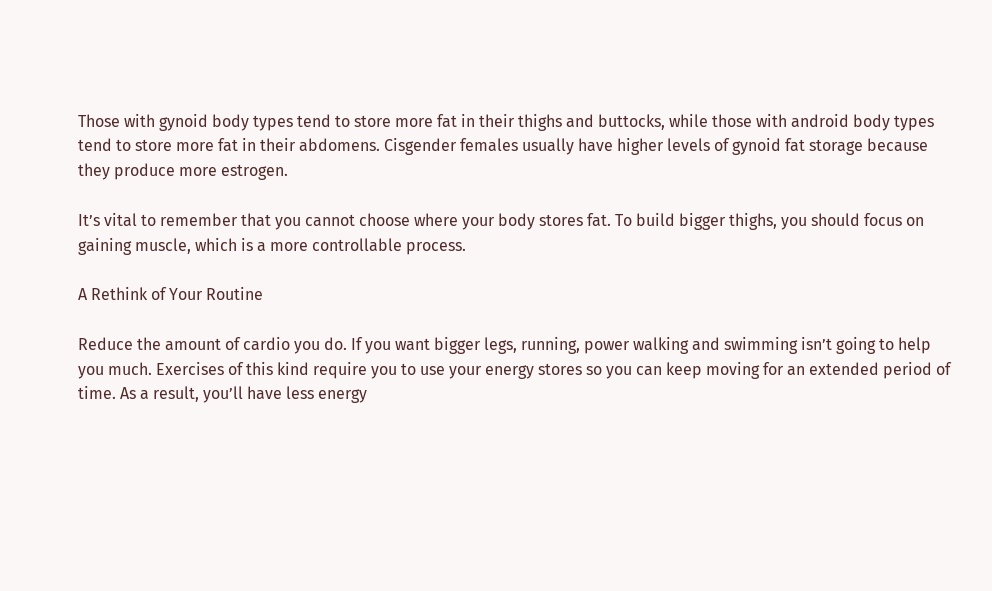Those with gynoid body types tend to store more fat in their thighs and buttocks, while those with android body types tend to store more fat in their abdomens. Cisgender females usually have higher levels of gynoid fat storage because they produce more estrogen.

It’s vital to remember that you cannot choose where your body stores fat. To build bigger thighs, you should focus on gaining muscle, which is a more controllable process.

A Rethink of Your Routine

Reduce the amount of cardio you do. If you want bigger legs, running, power walking and swimming isn’t going to help you much. Exercises of this kind require you to use your energy stores so you can keep moving for an extended period of time. As a result, you’ll have less energy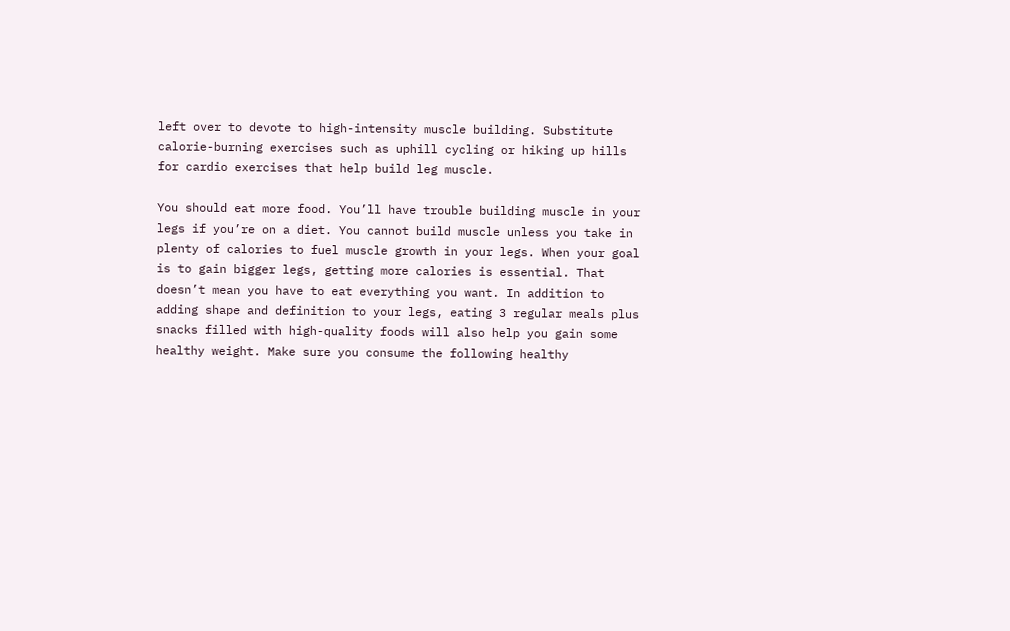left over to devote to high-intensity muscle building. Substitute calorie-burning exercises such as uphill cycling or hiking up hills for cardio exercises that help build leg muscle.

You should eat more food. You’ll have trouble building muscle in your legs if you’re on a diet. You cannot build muscle unless you take in plenty of calories to fuel muscle growth in your legs. When your goal is to gain bigger legs, getting more calories is essential. That doesn’t mean you have to eat everything you want. In addition to adding shape and definition to your legs, eating 3 regular meals plus snacks filled with high-quality foods will also help you gain some healthy weight. Make sure you consume the following healthy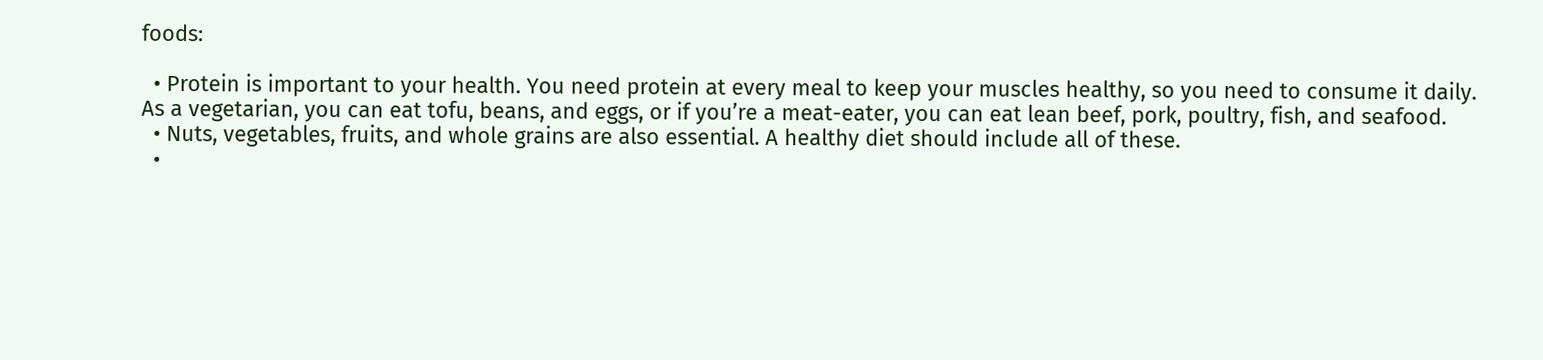foods:

  • Protein is important to your health. You need protein at every meal to keep your muscles healthy, so you need to consume it daily. As a vegetarian, you can eat tofu, beans, and eggs, or if you’re a meat-eater, you can eat lean beef, pork, poultry, fish, and seafood.
  • Nuts, vegetables, fruits, and whole grains are also essential. A healthy diet should include all of these.
  •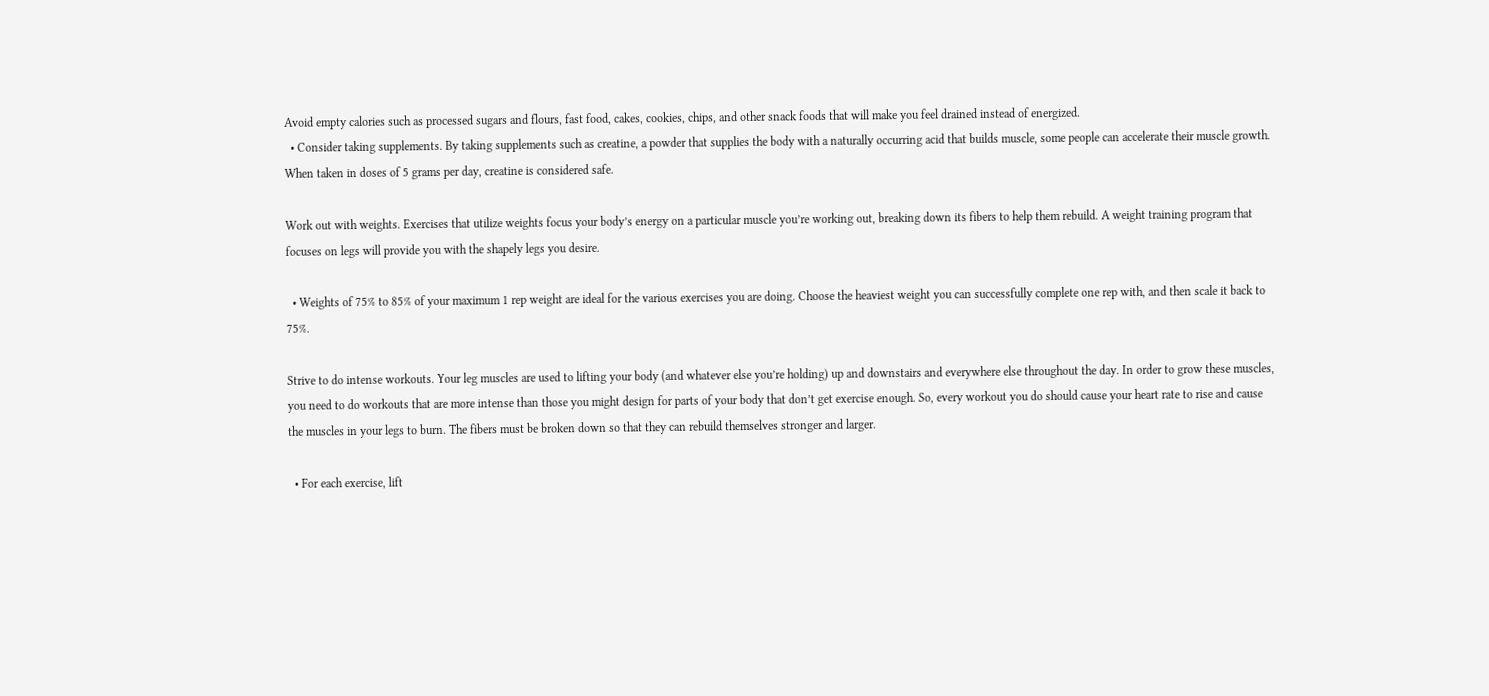Avoid empty calories such as processed sugars and flours, fast food, cakes, cookies, chips, and other snack foods that will make you feel drained instead of energized.
  • Consider taking supplements. By taking supplements such as creatine, a powder that supplies the body with a naturally occurring acid that builds muscle, some people can accelerate their muscle growth. When taken in doses of 5 grams per day, creatine is considered safe.

Work out with weights. Exercises that utilize weights focus your body’s energy on a particular muscle you’re working out, breaking down its fibers to help them rebuild. A weight training program that focuses on legs will provide you with the shapely legs you desire.

  • Weights of 75% to 85% of your maximum 1 rep weight are ideal for the various exercises you are doing. Choose the heaviest weight you can successfully complete one rep with, and then scale it back to 75%.

Strive to do intense workouts. Your leg muscles are used to lifting your body (and whatever else you’re holding) up and downstairs and everywhere else throughout the day. In order to grow these muscles, you need to do workouts that are more intense than those you might design for parts of your body that don’t get exercise enough. So, every workout you do should cause your heart rate to rise and cause the muscles in your legs to burn. The fibers must be broken down so that they can rebuild themselves stronger and larger.

  • For each exercise, lift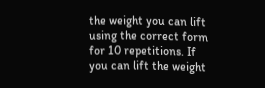the weight you can lift using the correct form for 10 repetitions. If you can lift the weight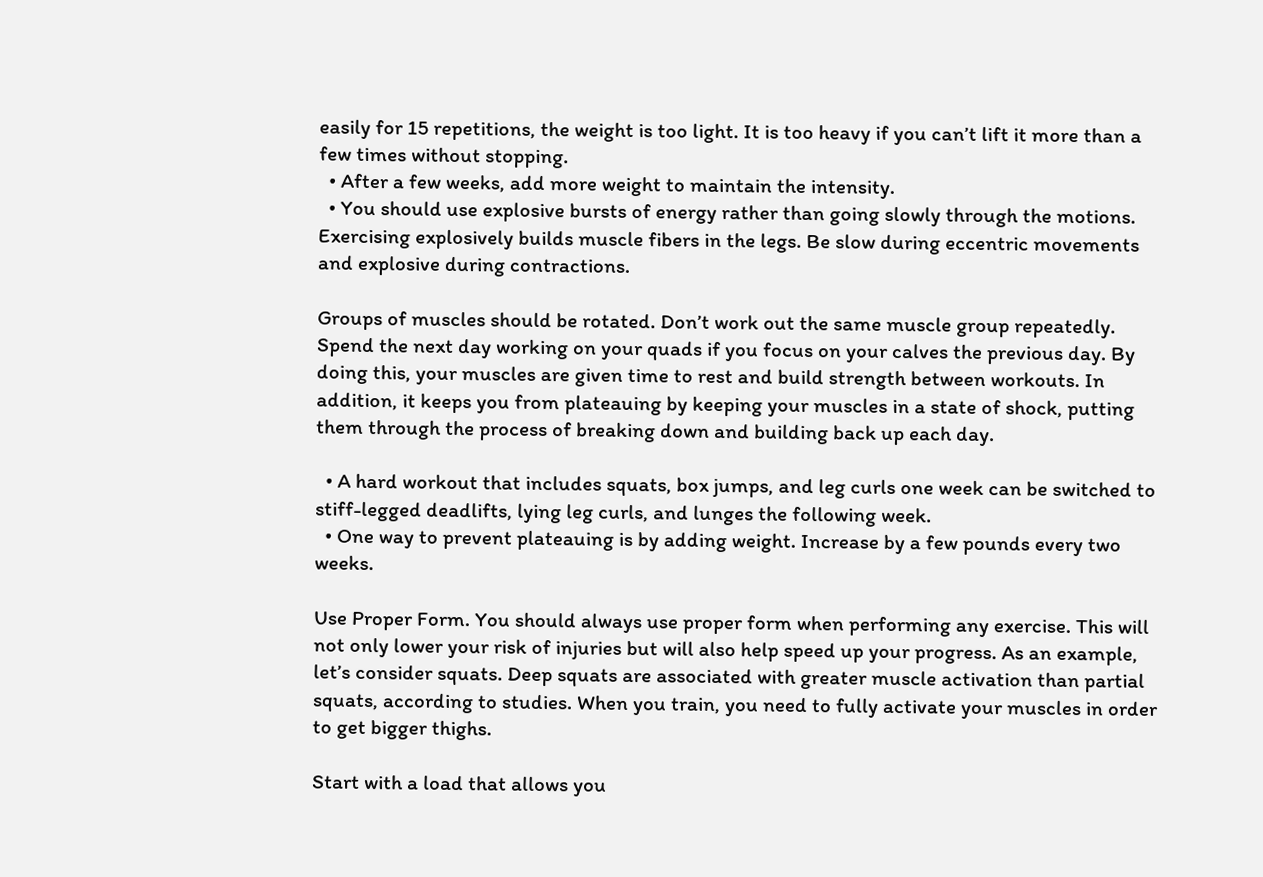easily for 15 repetitions, the weight is too light. It is too heavy if you can’t lift it more than a few times without stopping.
  • After a few weeks, add more weight to maintain the intensity.
  • You should use explosive bursts of energy rather than going slowly through the motions. Exercising explosively builds muscle fibers in the legs. Be slow during eccentric movements and explosive during contractions.

Groups of muscles should be rotated. Don’t work out the same muscle group repeatedly. Spend the next day working on your quads if you focus on your calves the previous day. By doing this, your muscles are given time to rest and build strength between workouts. In addition, it keeps you from plateauing by keeping your muscles in a state of shock, putting them through the process of breaking down and building back up each day.

  • A hard workout that includes squats, box jumps, and leg curls one week can be switched to stiff-legged deadlifts, lying leg curls, and lunges the following week.
  • One way to prevent plateauing is by adding weight. Increase by a few pounds every two weeks.

Use Proper Form. You should always use proper form when performing any exercise. This will not only lower your risk of injuries but will also help speed up your progress. As an example, let’s consider squats. Deep squats are associated with greater muscle activation than partial squats, according to studies. When you train, you need to fully activate your muscles in order to get bigger thighs.

Start with a load that allows you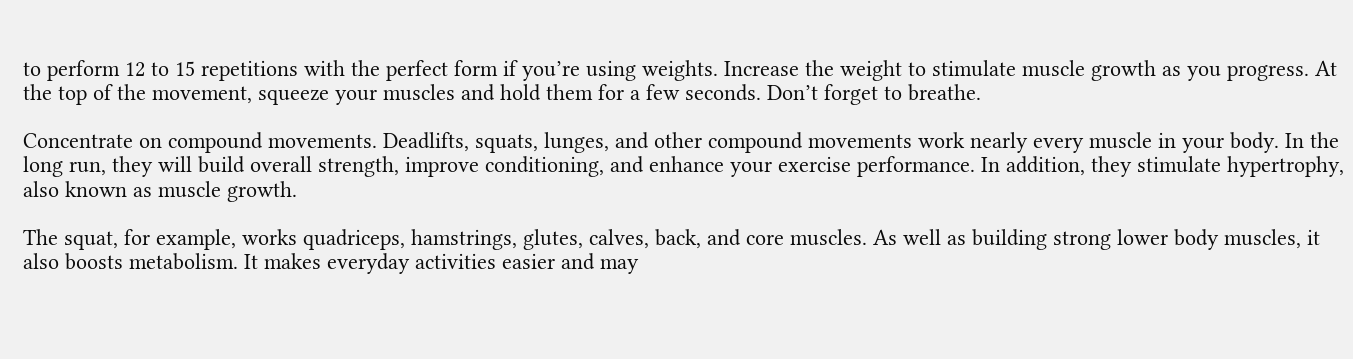to perform 12 to 15 repetitions with the perfect form if you’re using weights. Increase the weight to stimulate muscle growth as you progress. At the top of the movement, squeeze your muscles and hold them for a few seconds. Don’t forget to breathe.

Concentrate on compound movements. Deadlifts, squats, lunges, and other compound movements work nearly every muscle in your body. In the long run, they will build overall strength, improve conditioning, and enhance your exercise performance. In addition, they stimulate hypertrophy, also known as muscle growth.

The squat, for example, works quadriceps, hamstrings, glutes, calves, back, and core muscles. As well as building strong lower body muscles, it also boosts metabolism. It makes everyday activities easier and may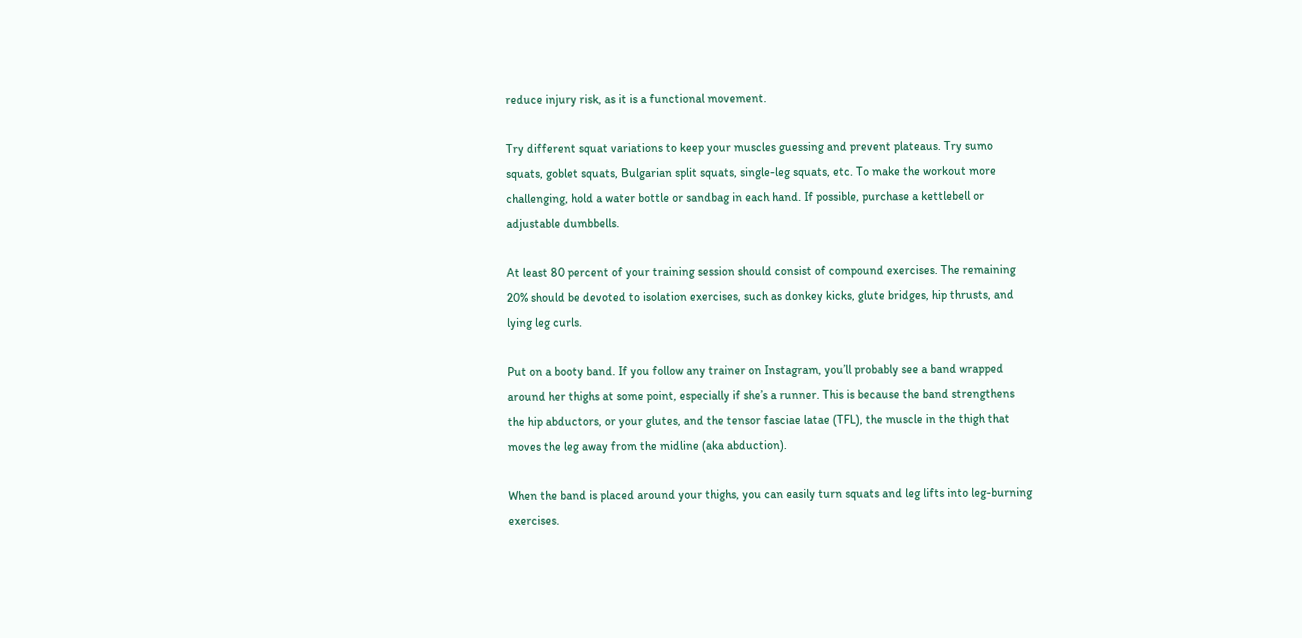reduce injury risk, as it is a functional movement.

Try different squat variations to keep your muscles guessing and prevent plateaus. Try sumo squats, goblet squats, Bulgarian split squats, single-leg squats, etc. To make the workout more challenging, hold a water bottle or sandbag in each hand. If possible, purchase a kettlebell or adjustable dumbbells.

At least 80 percent of your training session should consist of compound exercises. The remaining 20% should be devoted to isolation exercises, such as donkey kicks, glute bridges, hip thrusts, and lying leg curls.

Put on a booty band. If you follow any trainer on Instagram, you’ll probably see a band wrapped around her thighs at some point, especially if she’s a runner. This is because the band strengthens the hip abductors, or your glutes, and the tensor fasciae latae (TFL), the muscle in the thigh that moves the leg away from the midline (aka abduction).

When the band is placed around your thighs, you can easily turn squats and leg lifts into leg-burning exercises.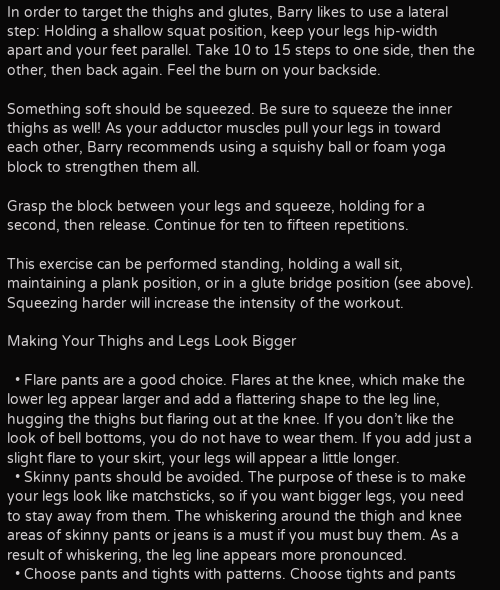In order to target the thighs and glutes, Barry likes to use a lateral step: Holding a shallow squat position, keep your legs hip-width apart and your feet parallel. Take 10 to 15 steps to one side, then the other, then back again. Feel the burn on your backside.

Something soft should be squeezed. Be sure to squeeze the inner thighs as well! As your adductor muscles pull your legs in toward each other, Barry recommends using a squishy ball or foam yoga block to strengthen them all.

Grasp the block between your legs and squeeze, holding for a second, then release. Continue for ten to fifteen repetitions.

This exercise can be performed standing, holding a wall sit, maintaining a plank position, or in a glute bridge position (see above). Squeezing harder will increase the intensity of the workout.

Making Your Thighs and Legs Look Bigger

  • Flare pants are a good choice. Flares at the knee, which make the lower leg appear larger and add a flattering shape to the leg line, hugging the thighs but flaring out at the knee. If you don’t like the look of bell bottoms, you do not have to wear them. If you add just a slight flare to your skirt, your legs will appear a little longer.
  • Skinny pants should be avoided. The purpose of these is to make your legs look like matchsticks, so if you want bigger legs, you need to stay away from them. The whiskering around the thigh and knee areas of skinny pants or jeans is a must if you must buy them. As a result of whiskering, the leg line appears more pronounced.
  • Choose pants and tights with patterns. Choose tights and pants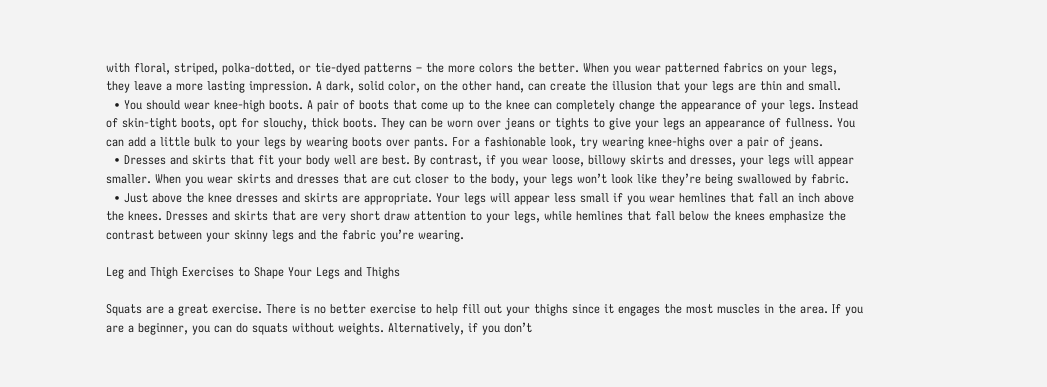with floral, striped, polka-dotted, or tie-dyed patterns – the more colors the better. When you wear patterned fabrics on your legs, they leave a more lasting impression. A dark, solid color, on the other hand, can create the illusion that your legs are thin and small.
  • You should wear knee-high boots. A pair of boots that come up to the knee can completely change the appearance of your legs. Instead of skin-tight boots, opt for slouchy, thick boots. They can be worn over jeans or tights to give your legs an appearance of fullness. You can add a little bulk to your legs by wearing boots over pants. For a fashionable look, try wearing knee-highs over a pair of jeans.
  • Dresses and skirts that fit your body well are best. By contrast, if you wear loose, billowy skirts and dresses, your legs will appear smaller. When you wear skirts and dresses that are cut closer to the body, your legs won’t look like they’re being swallowed by fabric.
  • Just above the knee dresses and skirts are appropriate. Your legs will appear less small if you wear hemlines that fall an inch above the knees. Dresses and skirts that are very short draw attention to your legs, while hemlines that fall below the knees emphasize the contrast between your skinny legs and the fabric you’re wearing.

Leg and Thigh Exercises to Shape Your Legs and Thighs

Squats are a great exercise. There is no better exercise to help fill out your thighs since it engages the most muscles in the area. If you are a beginner, you can do squats without weights. Alternatively, if you don’t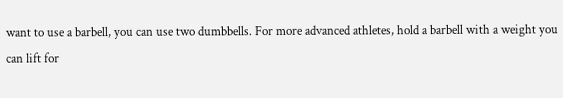want to use a barbell, you can use two dumbbells. For more advanced athletes, hold a barbell with a weight you can lift for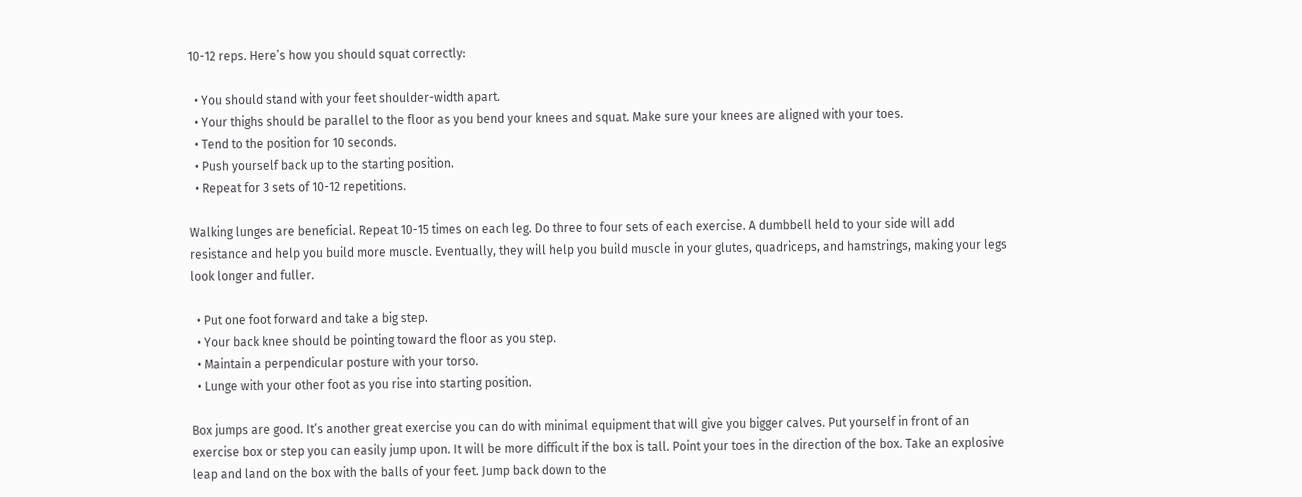10-12 reps. Here’s how you should squat correctly:

  • You should stand with your feet shoulder-width apart.
  • Your thighs should be parallel to the floor as you bend your knees and squat. Make sure your knees are aligned with your toes.
  • Tend to the position for 10 seconds.
  • Push yourself back up to the starting position.
  • Repeat for 3 sets of 10-12 repetitions.

Walking lunges are beneficial. Repeat 10-15 times on each leg. Do three to four sets of each exercise. A dumbbell held to your side will add resistance and help you build more muscle. Eventually, they will help you build muscle in your glutes, quadriceps, and hamstrings, making your legs look longer and fuller.

  • Put one foot forward and take a big step.
  • Your back knee should be pointing toward the floor as you step.
  • Maintain a perpendicular posture with your torso.
  • Lunge with your other foot as you rise into starting position.

Box jumps are good. It’s another great exercise you can do with minimal equipment that will give you bigger calves. Put yourself in front of an exercise box or step you can easily jump upon. It will be more difficult if the box is tall. Point your toes in the direction of the box. Take an explosive leap and land on the box with the balls of your feet. Jump back down to the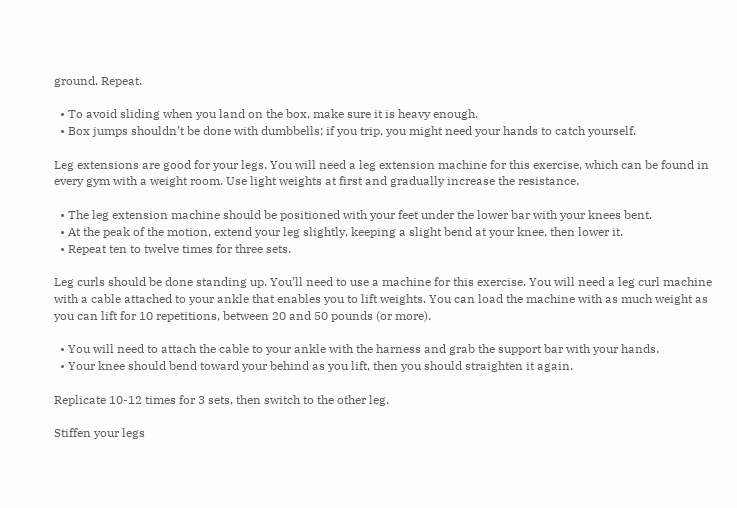ground. Repeat.

  • To avoid sliding when you land on the box, make sure it is heavy enough.
  • Box jumps shouldn’t be done with dumbbells; if you trip, you might need your hands to catch yourself.

Leg extensions are good for your legs. You will need a leg extension machine for this exercise, which can be found in every gym with a weight room. Use light weights at first and gradually increase the resistance.

  • The leg extension machine should be positioned with your feet under the lower bar with your knees bent.
  • At the peak of the motion, extend your leg slightly, keeping a slight bend at your knee, then lower it.
  • Repeat ten to twelve times for three sets.

Leg curls should be done standing up. You’ll need to use a machine for this exercise. You will need a leg curl machine with a cable attached to your ankle that enables you to lift weights. You can load the machine with as much weight as you can lift for 10 repetitions, between 20 and 50 pounds (or more).

  • You will need to attach the cable to your ankle with the harness and grab the support bar with your hands.
  • Your knee should bend toward your behind as you lift, then you should straighten it again.

Replicate 10-12 times for 3 sets, then switch to the other leg.

Stiffen your legs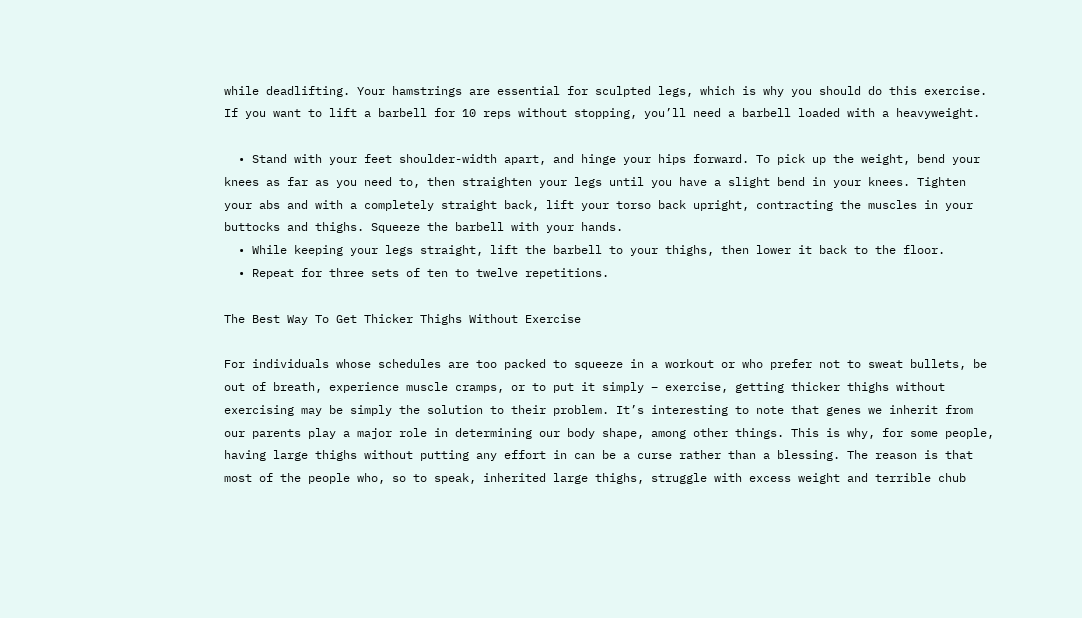while deadlifting. Your hamstrings are essential for sculpted legs, which is why you should do this exercise. If you want to lift a barbell for 10 reps without stopping, you’ll need a barbell loaded with a heavyweight.

  • Stand with your feet shoulder-width apart, and hinge your hips forward. To pick up the weight, bend your knees as far as you need to, then straighten your legs until you have a slight bend in your knees. Tighten your abs and with a completely straight back, lift your torso back upright, contracting the muscles in your buttocks and thighs. Squeeze the barbell with your hands.
  • While keeping your legs straight, lift the barbell to your thighs, then lower it back to the floor.
  • Repeat for three sets of ten to twelve repetitions.

The Best Way To Get Thicker Thighs Without Exercise

For individuals whose schedules are too packed to squeeze in a workout or who prefer not to sweat bullets, be out of breath, experience muscle cramps, or to put it simply – exercise, getting thicker thighs without exercising may be simply the solution to their problem. It’s interesting to note that genes we inherit from our parents play a major role in determining our body shape, among other things. This is why, for some people, having large thighs without putting any effort in can be a curse rather than a blessing. The reason is that most of the people who, so to speak, inherited large thighs, struggle with excess weight and terrible chub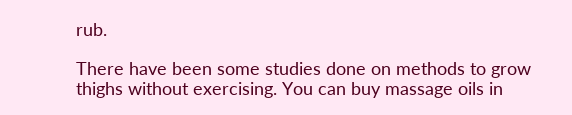rub.

There have been some studies done on methods to grow thighs without exercising. You can buy massage oils in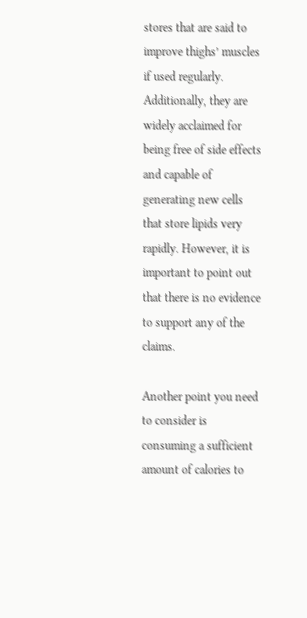stores that are said to improve thighs’ muscles if used regularly. Additionally, they are widely acclaimed for being free of side effects and capable of generating new cells that store lipids very rapidly. However, it is important to point out that there is no evidence to support any of the claims.

Another point you need to consider is consuming a sufficient amount of calories to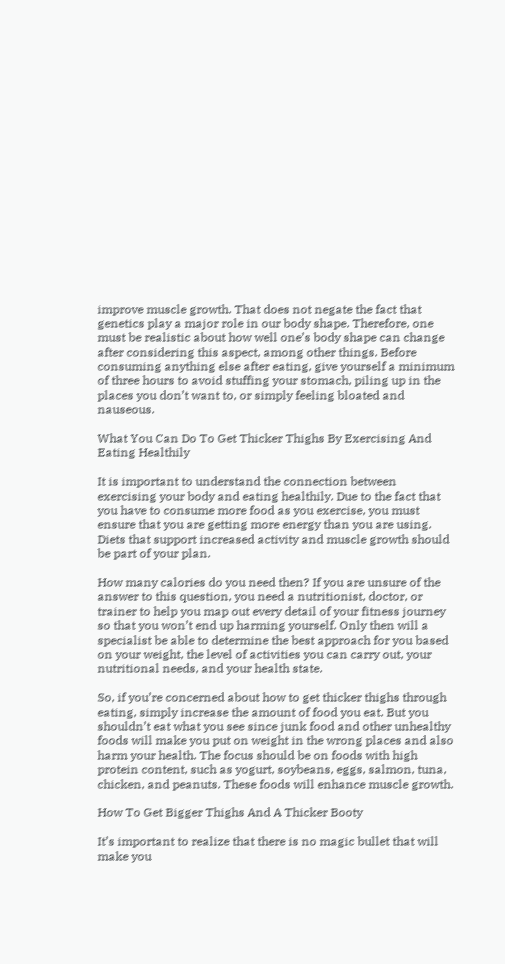improve muscle growth. That does not negate the fact that genetics play a major role in our body shape. Therefore, one must be realistic about how well one’s body shape can change after considering this aspect, among other things. Before consuming anything else after eating, give yourself a minimum of three hours to avoid stuffing your stomach, piling up in the places you don’t want to, or simply feeling bloated and nauseous.

What You Can Do To Get Thicker Thighs By Exercising And Eating Healthily

It is important to understand the connection between exercising your body and eating healthily. Due to the fact that you have to consume more food as you exercise, you must ensure that you are getting more energy than you are using. Diets that support increased activity and muscle growth should be part of your plan.

How many calories do you need then? If you are unsure of the answer to this question, you need a nutritionist, doctor, or trainer to help you map out every detail of your fitness journey so that you won’t end up harming yourself. Only then will a specialist be able to determine the best approach for you based on your weight, the level of activities you can carry out, your nutritional needs, and your health state.

So, if you’re concerned about how to get thicker thighs through eating, simply increase the amount of food you eat. But you shouldn’t eat what you see since junk food and other unhealthy foods will make you put on weight in the wrong places and also harm your health. The focus should be on foods with high protein content, such as yogurt, soybeans, eggs, salmon, tuna, chicken, and peanuts. These foods will enhance muscle growth.

How To Get Bigger Thighs And A Thicker Booty

It’s important to realize that there is no magic bullet that will make you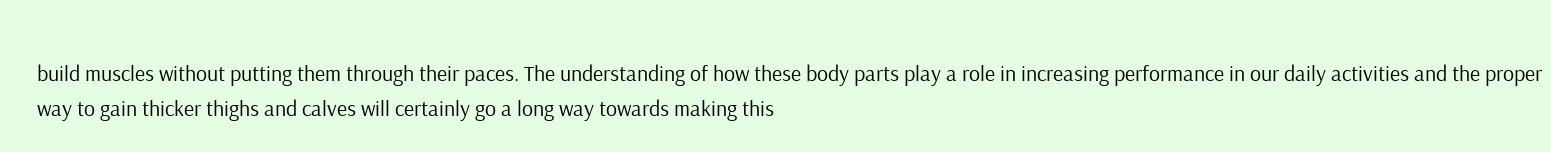build muscles without putting them through their paces. The understanding of how these body parts play a role in increasing performance in our daily activities and the proper way to gain thicker thighs and calves will certainly go a long way towards making this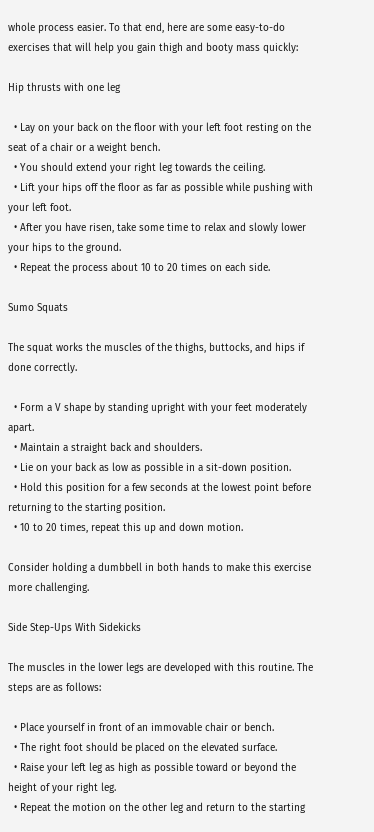whole process easier. To that end, here are some easy-to-do exercises that will help you gain thigh and booty mass quickly:

Hip thrusts with one leg

  • Lay on your back on the floor with your left foot resting on the seat of a chair or a weight bench.
  • You should extend your right leg towards the ceiling.
  • Lift your hips off the floor as far as possible while pushing with your left foot.
  • After you have risen, take some time to relax and slowly lower your hips to the ground.
  • Repeat the process about 10 to 20 times on each side.

Sumo Squats

The squat works the muscles of the thighs, buttocks, and hips if done correctly.

  • Form a V shape by standing upright with your feet moderately apart.
  • Maintain a straight back and shoulders.
  • Lie on your back as low as possible in a sit-down position.
  • Hold this position for a few seconds at the lowest point before returning to the starting position.
  • 10 to 20 times, repeat this up and down motion.

Consider holding a dumbbell in both hands to make this exercise more challenging.

Side Step-Ups With Sidekicks

The muscles in the lower legs are developed with this routine. The steps are as follows:

  • Place yourself in front of an immovable chair or bench.
  • The right foot should be placed on the elevated surface.
  • Raise your left leg as high as possible toward or beyond the height of your right leg.
  • Repeat the motion on the other leg and return to the starting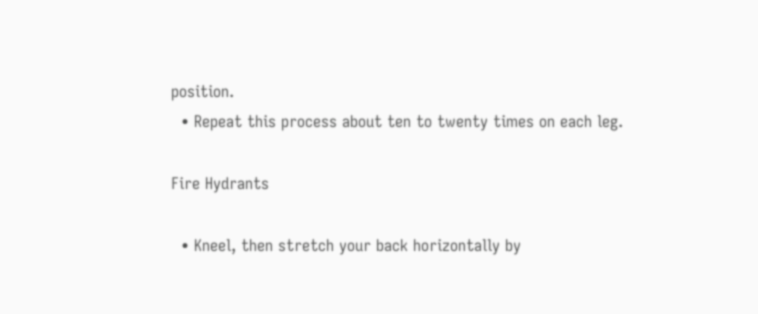position.
  • Repeat this process about ten to twenty times on each leg.

Fire Hydrants

  • Kneel, then stretch your back horizontally by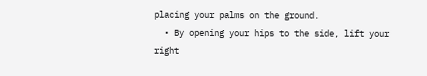placing your palms on the ground.
  • By opening your hips to the side, lift your right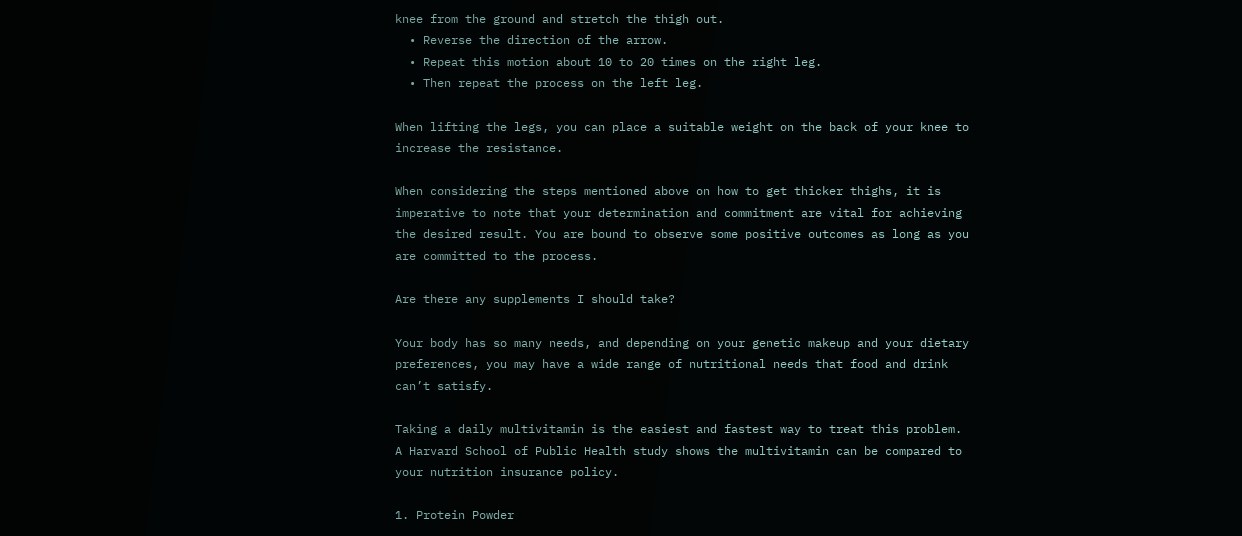knee from the ground and stretch the thigh out.
  • Reverse the direction of the arrow.
  • Repeat this motion about 10 to 20 times on the right leg.
  • Then repeat the process on the left leg.

When lifting the legs, you can place a suitable weight on the back of your knee to increase the resistance.

When considering the steps mentioned above on how to get thicker thighs, it is imperative to note that your determination and commitment are vital for achieving the desired result. You are bound to observe some positive outcomes as long as you are committed to the process.

Are there any supplements I should take?

Your body has so many needs, and depending on your genetic makeup and your dietary preferences, you may have a wide range of nutritional needs that food and drink can’t satisfy.

Taking a daily multivitamin is the easiest and fastest way to treat this problem. A Harvard School of Public Health study shows the multivitamin can be compared to your nutrition insurance policy.

1. Protein Powder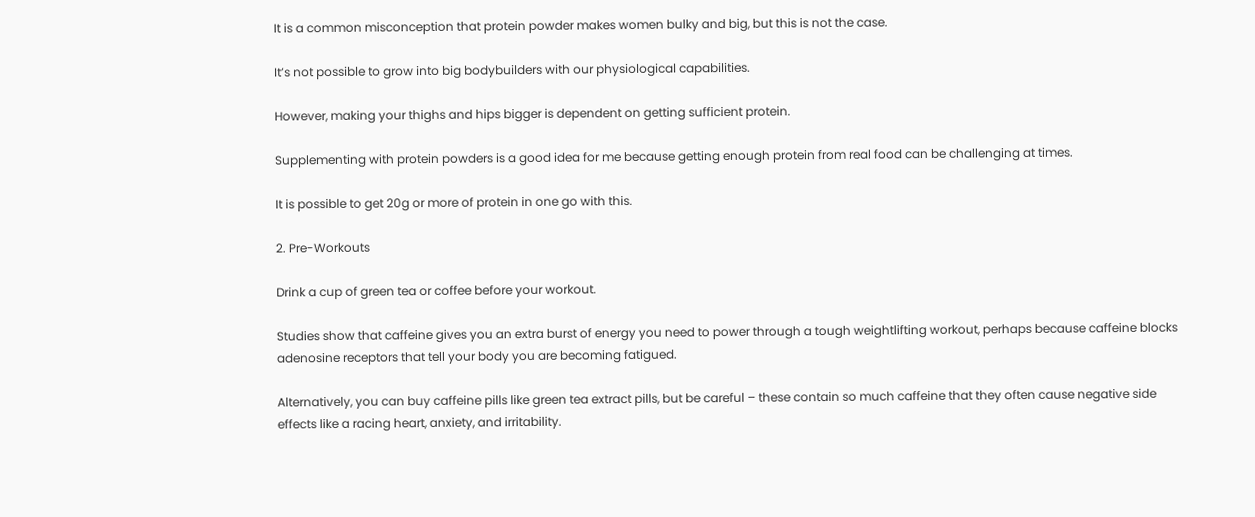It is a common misconception that protein powder makes women bulky and big, but this is not the case.

It’s not possible to grow into big bodybuilders with our physiological capabilities.

However, making your thighs and hips bigger is dependent on getting sufficient protein.

Supplementing with protein powders is a good idea for me because getting enough protein from real food can be challenging at times.

It is possible to get 20g or more of protein in one go with this.

2. Pre-Workouts

Drink a cup of green tea or coffee before your workout.

Studies show that caffeine gives you an extra burst of energy you need to power through a tough weightlifting workout, perhaps because caffeine blocks adenosine receptors that tell your body you are becoming fatigued.

Alternatively, you can buy caffeine pills like green tea extract pills, but be careful – these contain so much caffeine that they often cause negative side effects like a racing heart, anxiety, and irritability.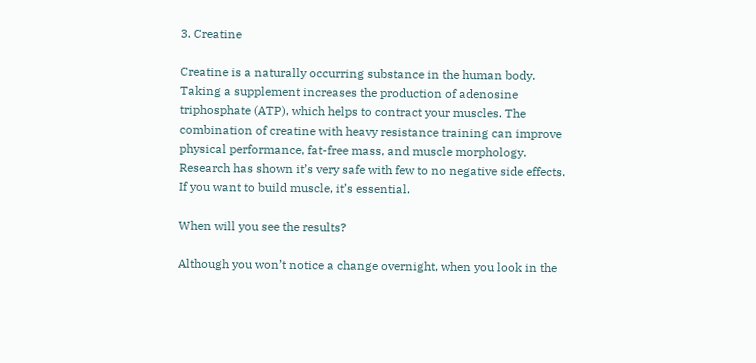3. Creatine

Creatine is a naturally occurring substance in the human body. Taking a supplement increases the production of adenosine triphosphate (ATP), which helps to contract your muscles. The combination of creatine with heavy resistance training can improve physical performance, fat-free mass, and muscle morphology. Research has shown it’s very safe with few to no negative side effects. If you want to build muscle, it’s essential.

When will you see the results?

Although you won’t notice a change overnight, when you look in the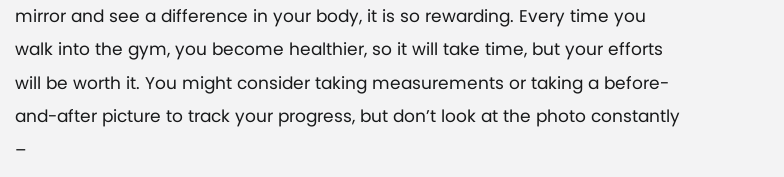mirror and see a difference in your body, it is so rewarding. Every time you walk into the gym, you become healthier, so it will take time, but your efforts will be worth it. You might consider taking measurements or taking a before-and-after picture to track your progress, but don’t look at the photo constantly –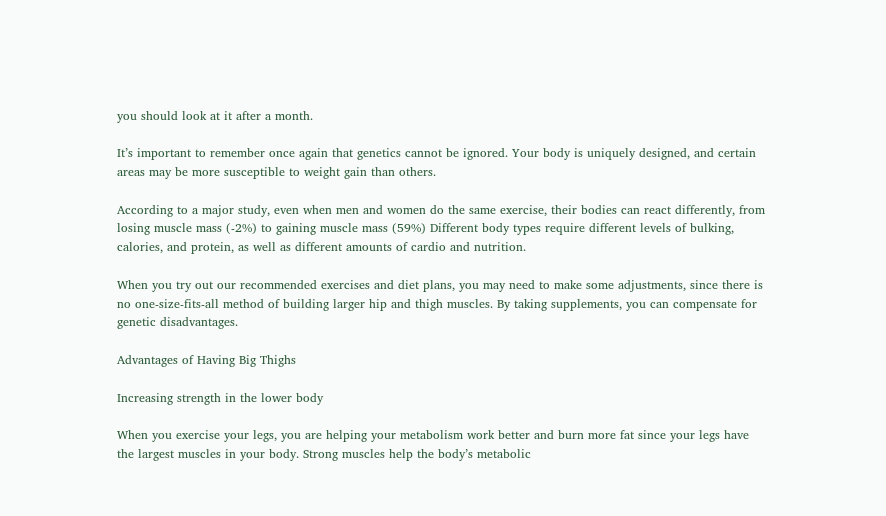you should look at it after a month.

It’s important to remember once again that genetics cannot be ignored. Your body is uniquely designed, and certain areas may be more susceptible to weight gain than others.

According to a major study, even when men and women do the same exercise, their bodies can react differently, from losing muscle mass (-2%) to gaining muscle mass (59%) Different body types require different levels of bulking, calories, and protein, as well as different amounts of cardio and nutrition.

When you try out our recommended exercises and diet plans, you may need to make some adjustments, since there is no one-size-fits-all method of building larger hip and thigh muscles. By taking supplements, you can compensate for genetic disadvantages.

Advantages of Having Big Thighs

Increasing strength in the lower body

When you exercise your legs, you are helping your metabolism work better and burn more fat since your legs have the largest muscles in your body. Strong muscles help the body’s metabolic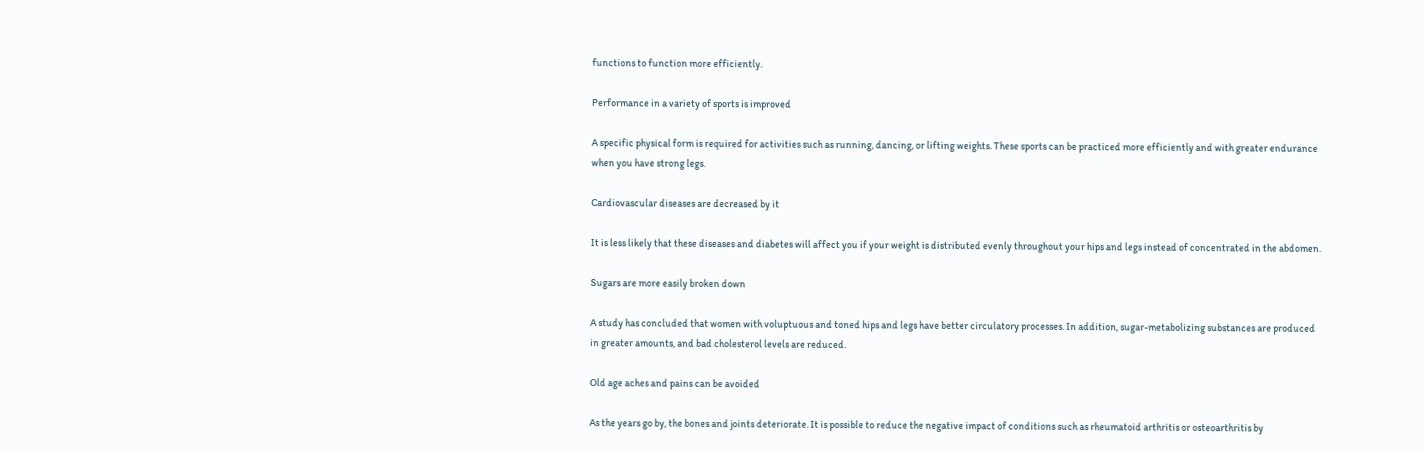functions to function more efficiently.

Performance in a variety of sports is improved

A specific physical form is required for activities such as running, dancing, or lifting weights. These sports can be practiced more efficiently and with greater endurance when you have strong legs.

Cardiovascular diseases are decreased by it

It is less likely that these diseases and diabetes will affect you if your weight is distributed evenly throughout your hips and legs instead of concentrated in the abdomen.

Sugars are more easily broken down

A study has concluded that women with voluptuous and toned hips and legs have better circulatory processes. In addition, sugar-metabolizing substances are produced in greater amounts, and bad cholesterol levels are reduced.

Old age aches and pains can be avoided

As the years go by, the bones and joints deteriorate. It is possible to reduce the negative impact of conditions such as rheumatoid arthritis or osteoarthritis by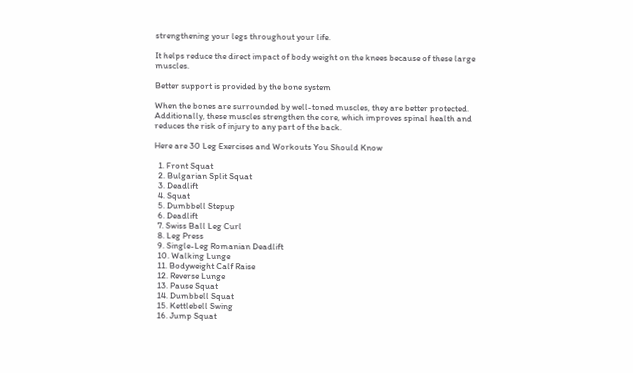strengthening your legs throughout your life.

It helps reduce the direct impact of body weight on the knees because of these large muscles.

Better support is provided by the bone system

When the bones are surrounded by well-toned muscles, they are better protected. Additionally, these muscles strengthen the core, which improves spinal health and reduces the risk of injury to any part of the back.

Here are 30 Leg Exercises and Workouts You Should Know

  1. Front Squat
  2. Bulgarian Split Squat
  3. Deadlift
  4. Squat
  5. Dumbbell Stepup
  6. Deadlift
  7. Swiss Ball Leg Curl
  8. Leg Press
  9. Single-Leg Romanian Deadlift
  10. Walking Lunge
  11. Bodyweight Calf Raise
  12. Reverse Lunge
  13. Pause Squat
  14. Dumbbell Squat
  15. Kettlebell Swing
  16. Jump Squat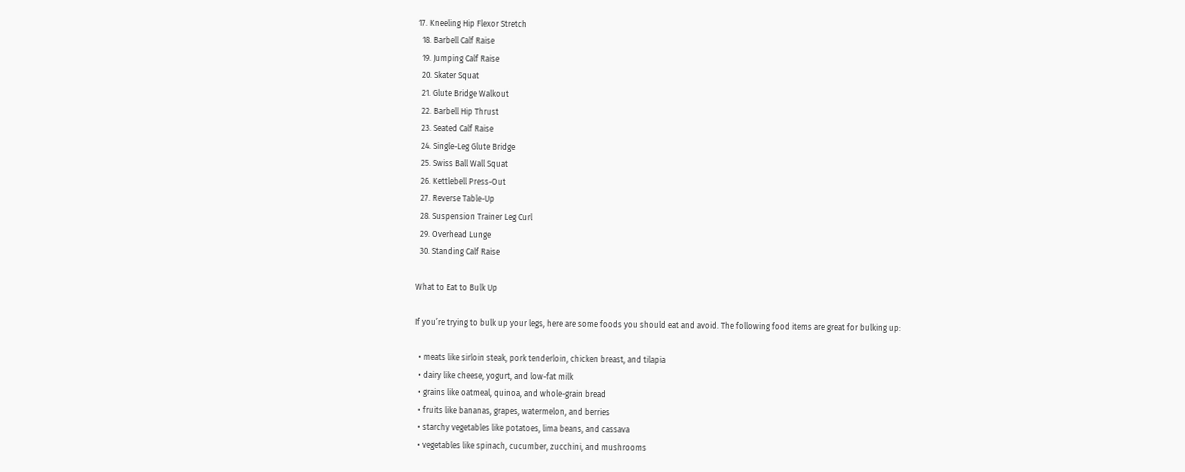17. Kneeling Hip Flexor Stretch
  18. Barbell Calf Raise
  19. Jumping Calf Raise
  20. Skater Squat
  21. Glute Bridge Walkout
  22. Barbell Hip Thrust
  23. Seated Calf Raise
  24. Single-Leg Glute Bridge
  25. Swiss Ball Wall Squat
  26. Kettlebell Press-Out
  27. Reverse Table-Up
  28. Suspension Trainer Leg Curl
  29. Overhead Lunge
  30. Standing Calf Raise

What to Eat to Bulk Up

If you’re trying to bulk up your legs, here are some foods you should eat and avoid. The following food items are great for bulking up:

  • meats like sirloin steak, pork tenderloin, chicken breast, and tilapia
  • dairy like cheese, yogurt, and low-fat milk
  • grains like oatmeal, quinoa, and whole-grain bread
  • fruits like bananas, grapes, watermelon, and berries
  • starchy vegetables like potatoes, lima beans, and cassava
  • vegetables like spinach, cucumber, zucchini, and mushrooms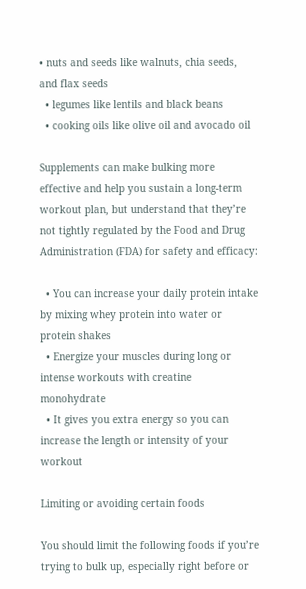• nuts and seeds like walnuts, chia seeds, and flax seeds
  • legumes like lentils and black beans
  • cooking oils like olive oil and avocado oil

Supplements can make bulking more effective and help you sustain a long-term workout plan, but understand that they’re not tightly regulated by the Food and Drug Administration (FDA) for safety and efficacy:

  • You can increase your daily protein intake by mixing whey protein into water or protein shakes
  • Energize your muscles during long or intense workouts with creatine monohydrate
  • It gives you extra energy so you can increase the length or intensity of your workout

Limiting or avoiding certain foods

You should limit the following foods if you’re trying to bulk up, especially right before or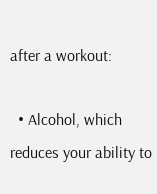after a workout:

  • Alcohol, which reduces your ability to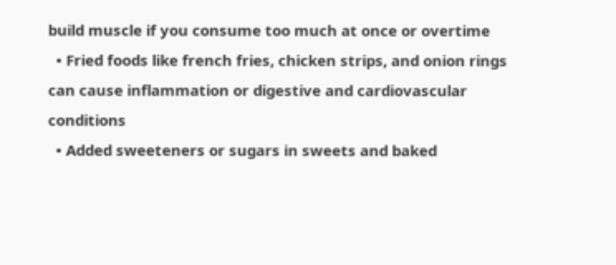build muscle if you consume too much at once or overtime
  • Fried foods like french fries, chicken strips, and onion rings can cause inflammation or digestive and cardiovascular conditions
  • Added sweeteners or sugars in sweets and baked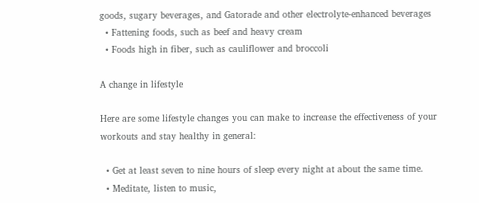goods, sugary beverages, and Gatorade and other electrolyte-enhanced beverages
  • Fattening foods, such as beef and heavy cream
  • Foods high in fiber, such as cauliflower and broccoli

A change in lifestyle

Here are some lifestyle changes you can make to increase the effectiveness of your workouts and stay healthy in general:

  • Get at least seven to nine hours of sleep every night at about the same time.
  • Meditate, listen to music,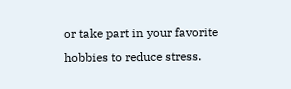or take part in your favorite hobbies to reduce stress.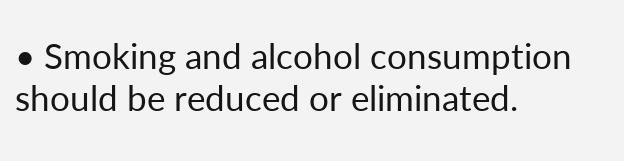• Smoking and alcohol consumption should be reduced or eliminated.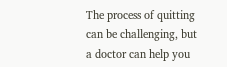The process of quitting can be challenging, but a doctor can help you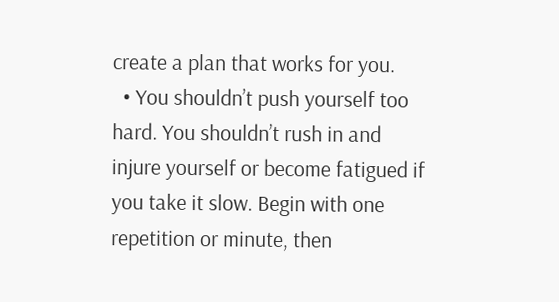create a plan that works for you.
  • You shouldn’t push yourself too hard. You shouldn’t rush in and injure yourself or become fatigued if you take it slow. Begin with one repetition or minute, then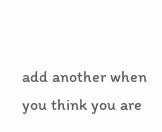add another when you think you are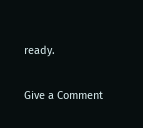ready.

Give a Comment